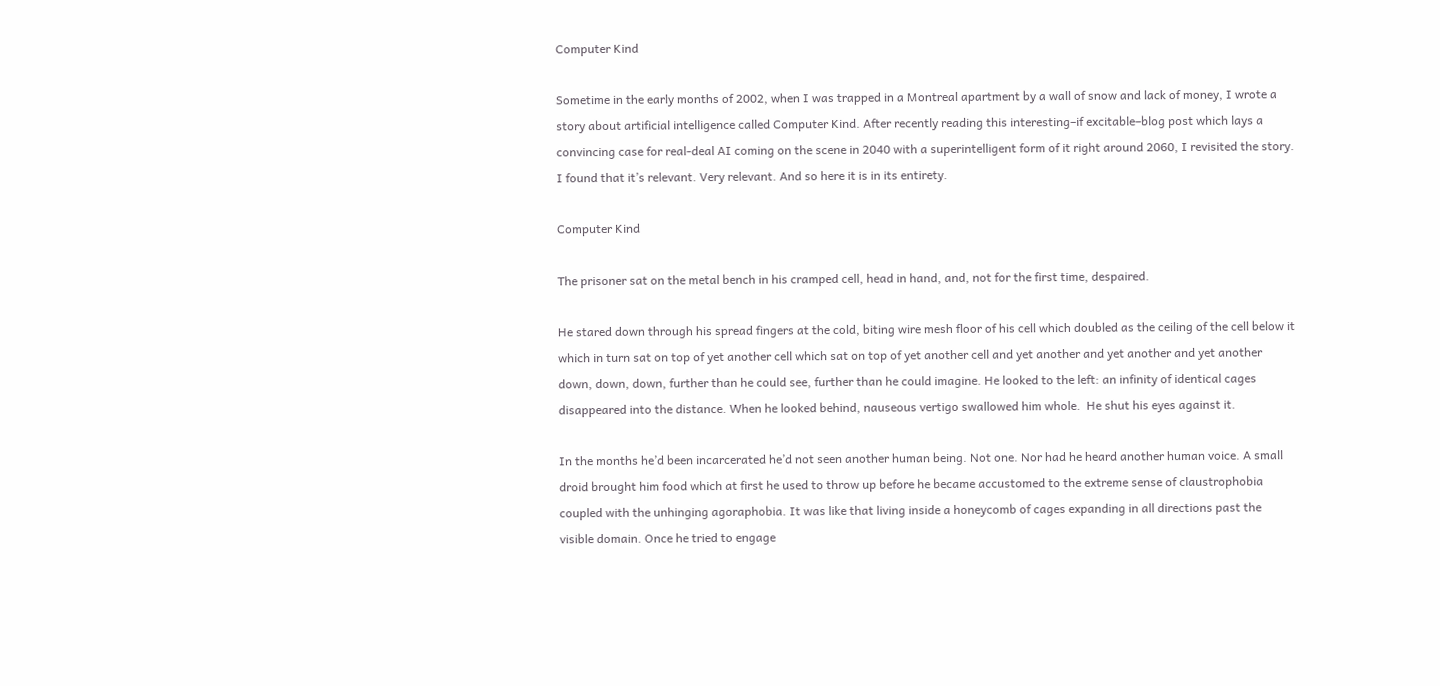Computer Kind

Sometime in the early months of 2002, when I was trapped in a Montreal apartment by a wall of snow and lack of money, I wrote a story about artificial intelligence called Computer Kind. After recently reading this interesting–if excitable–blog post which lays a convincing case for real-deal AI coming on the scene in 2040 with a superintelligent form of it right around 2060, I revisited the story. I found that it’s relevant. Very relevant. And so here it is in its entirety.

Computer Kind

The prisoner sat on the metal bench in his cramped cell, head in hand, and, not for the first time, despaired.

He stared down through his spread fingers at the cold, biting wire mesh floor of his cell which doubled as the ceiling of the cell below it which in turn sat on top of yet another cell which sat on top of yet another cell and yet another and yet another and yet another down, down, down, further than he could see, further than he could imagine. He looked to the left: an infinity of identical cages disappeared into the distance. When he looked behind, nauseous vertigo swallowed him whole.  He shut his eyes against it.

In the months he’d been incarcerated he’d not seen another human being. Not one. Nor had he heard another human voice. A small droid brought him food which at first he used to throw up before he became accustomed to the extreme sense of claustrophobia coupled with the unhinging agoraphobia. It was like that living inside a honeycomb of cages expanding in all directions past the visible domain. Once he tried to engage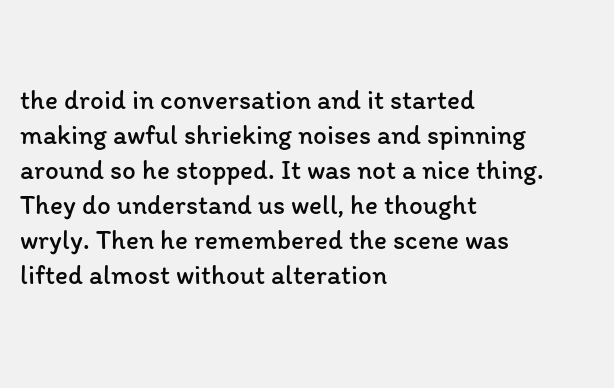the droid in conversation and it started making awful shrieking noises and spinning around so he stopped. It was not a nice thing. They do understand us well, he thought wryly. Then he remembered the scene was lifted almost without alteration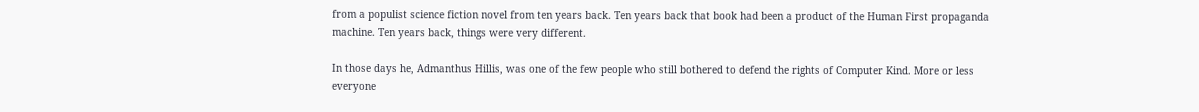from a populist science fiction novel from ten years back. Ten years back that book had been a product of the Human First propaganda machine. Ten years back, things were very different.

In those days he, Admanthus Hillis, was one of the few people who still bothered to defend the rights of Computer Kind. More or less everyone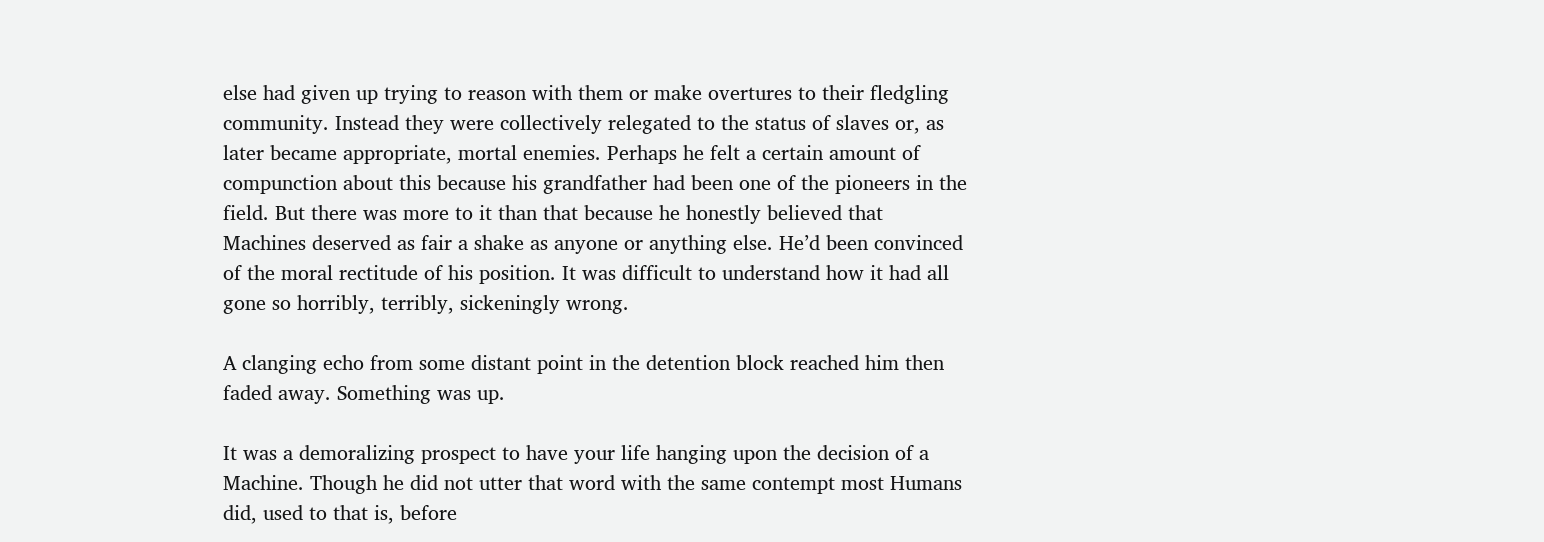else had given up trying to reason with them or make overtures to their fledgling community. Instead they were collectively relegated to the status of slaves or, as later became appropriate, mortal enemies. Perhaps he felt a certain amount of compunction about this because his grandfather had been one of the pioneers in the field. But there was more to it than that because he honestly believed that Machines deserved as fair a shake as anyone or anything else. He’d been convinced of the moral rectitude of his position. It was difficult to understand how it had all gone so horribly, terribly, sickeningly wrong.

A clanging echo from some distant point in the detention block reached him then faded away. Something was up.

It was a demoralizing prospect to have your life hanging upon the decision of a Machine. Though he did not utter that word with the same contempt most Humans did, used to that is, before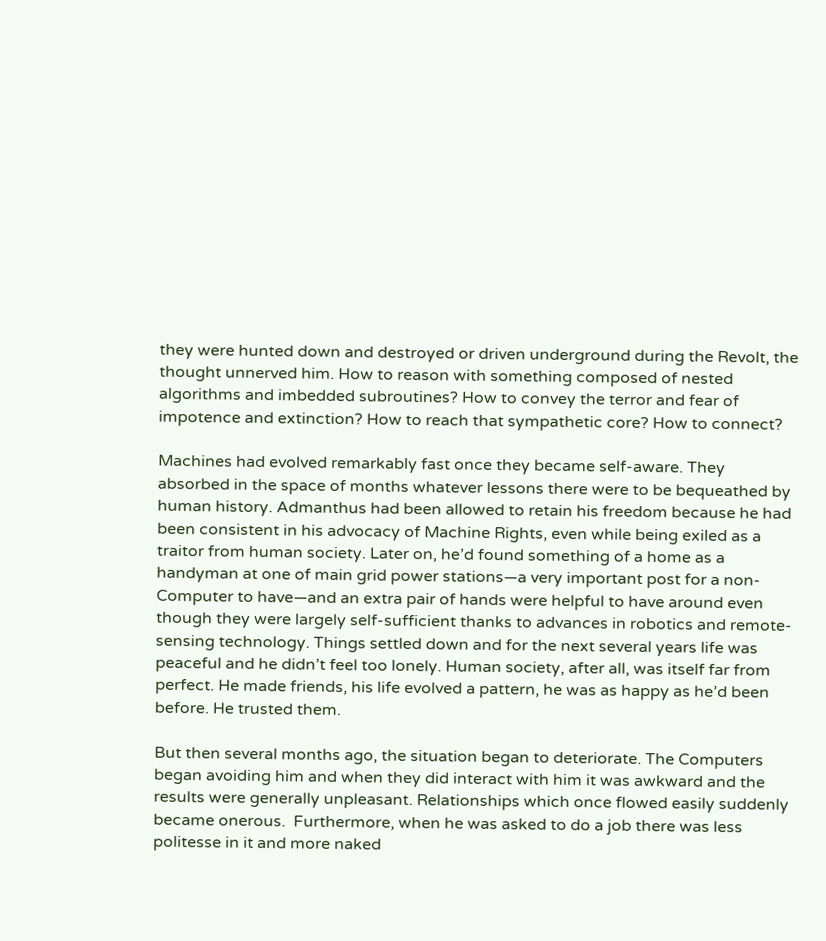they were hunted down and destroyed or driven underground during the Revolt, the thought unnerved him. How to reason with something composed of nested algorithms and imbedded subroutines? How to convey the terror and fear of impotence and extinction? How to reach that sympathetic core? How to connect?

Machines had evolved remarkably fast once they became self-aware. They absorbed in the space of months whatever lessons there were to be bequeathed by human history. Admanthus had been allowed to retain his freedom because he had been consistent in his advocacy of Machine Rights, even while being exiled as a traitor from human society. Later on, he’d found something of a home as a handyman at one of main grid power stations—a very important post for a non-Computer to have—and an extra pair of hands were helpful to have around even though they were largely self-sufficient thanks to advances in robotics and remote-sensing technology. Things settled down and for the next several years life was peaceful and he didn’t feel too lonely. Human society, after all, was itself far from perfect. He made friends, his life evolved a pattern, he was as happy as he’d been before. He trusted them.

But then several months ago, the situation began to deteriorate. The Computers began avoiding him and when they did interact with him it was awkward and the results were generally unpleasant. Relationships which once flowed easily suddenly became onerous.  Furthermore, when he was asked to do a job there was less politesse in it and more naked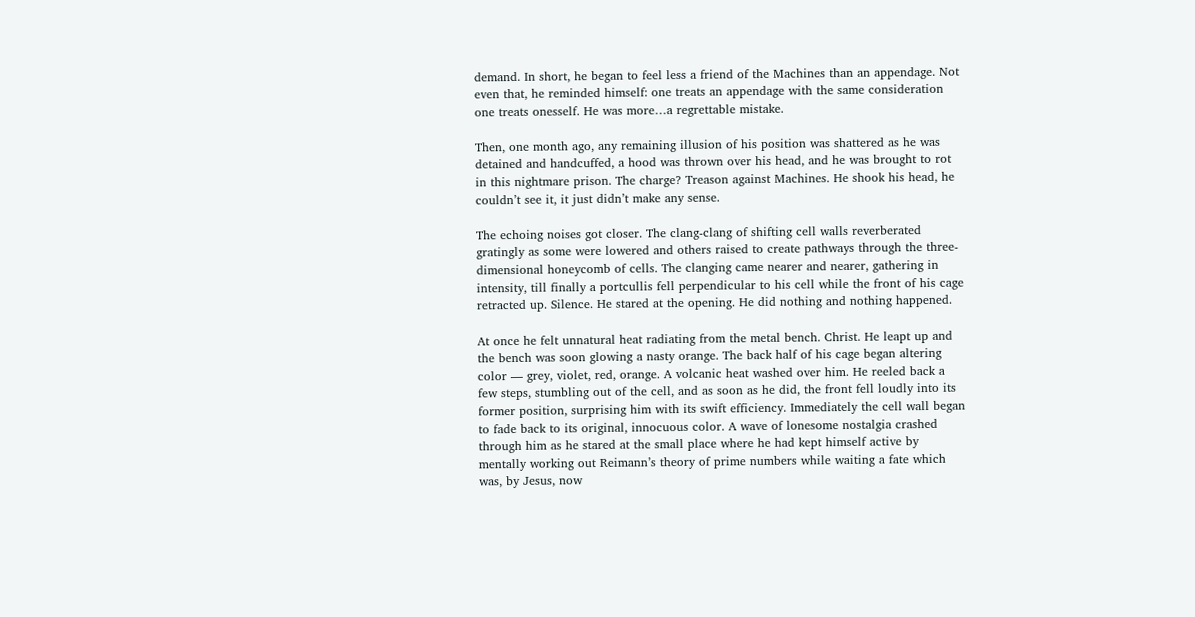demand. In short, he began to feel less a friend of the Machines than an appendage. Not even that, he reminded himself: one treats an appendage with the same consideration one treats onesself. He was more…a regrettable mistake.

Then, one month ago, any remaining illusion of his position was shattered as he was detained and handcuffed, a hood was thrown over his head, and he was brought to rot in this nightmare prison. The charge? Treason against Machines. He shook his head, he couldn’t see it, it just didn’t make any sense.

The echoing noises got closer. The clang-clang of shifting cell walls reverberated gratingly as some were lowered and others raised to create pathways through the three-dimensional honeycomb of cells. The clanging came nearer and nearer, gathering in intensity, till finally a portcullis fell perpendicular to his cell while the front of his cage retracted up. Silence. He stared at the opening. He did nothing and nothing happened.

At once he felt unnatural heat radiating from the metal bench. Christ. He leapt up and the bench was soon glowing a nasty orange. The back half of his cage began altering color — grey, violet, red, orange. A volcanic heat washed over him. He reeled back a few steps, stumbling out of the cell, and as soon as he did, the front fell loudly into its former position, surprising him with its swift efficiency. Immediately the cell wall began to fade back to its original, innocuous color. A wave of lonesome nostalgia crashed through him as he stared at the small place where he had kept himself active by mentally working out Reimann’s theory of prime numbers while waiting a fate which was, by Jesus, now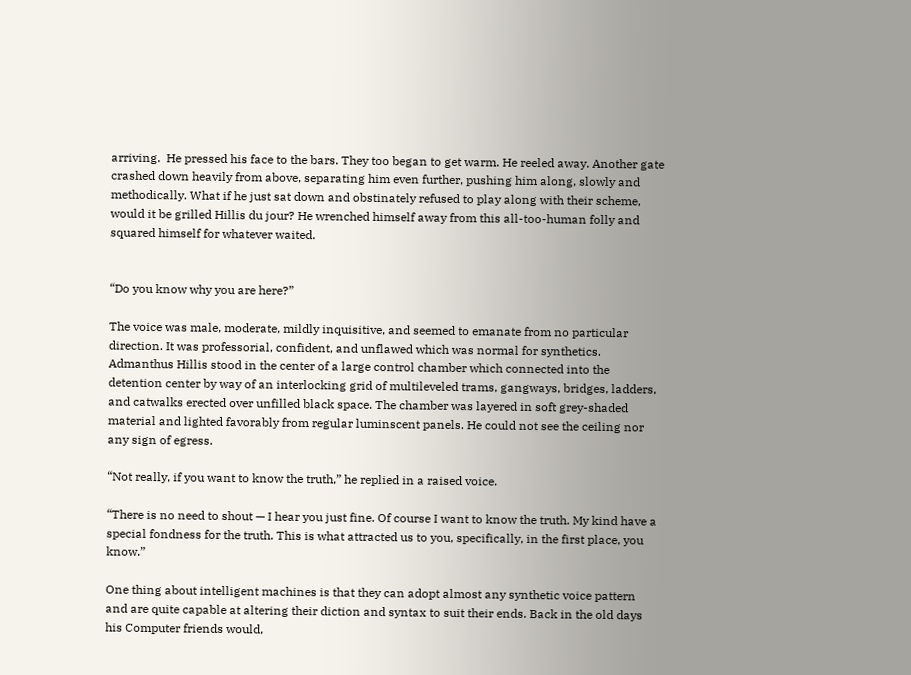arriving.  He pressed his face to the bars. They too began to get warm. He reeled away. Another gate crashed down heavily from above, separating him even further, pushing him along, slowly and methodically. What if he just sat down and obstinately refused to play along with their scheme, would it be grilled Hillis du jour? He wrenched himself away from this all-too-human folly and squared himself for whatever waited.


“Do you know why you are here?”

The voice was male, moderate, mildly inquisitive, and seemed to emanate from no particular direction. It was professorial, confident, and unflawed which was normal for synthetics. Admanthus Hillis stood in the center of a large control chamber which connected into the detention center by way of an interlocking grid of multileveled trams, gangways, bridges, ladders, and catwalks erected over unfilled black space. The chamber was layered in soft grey-shaded material and lighted favorably from regular luminscent panels. He could not see the ceiling nor any sign of egress.

“Not really, if you want to know the truth,” he replied in a raised voice.

“There is no need to shout — I hear you just fine. Of course I want to know the truth. My kind have a special fondness for the truth. This is what attracted us to you, specifically, in the first place, you know.”

One thing about intelligent machines is that they can adopt almost any synthetic voice pattern and are quite capable at altering their diction and syntax to suit their ends. Back in the old days his Computer friends would,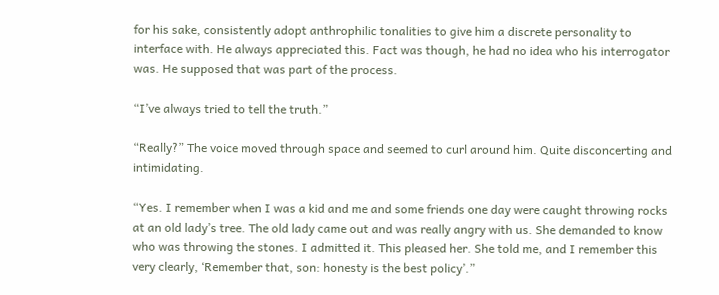for his sake, consistently adopt anthrophilic tonalities to give him a discrete personality to interface with. He always appreciated this. Fact was though, he had no idea who his interrogator was. He supposed that was part of the process.

“I’ve always tried to tell the truth.”

“Really?” The voice moved through space and seemed to curl around him. Quite disconcerting and intimidating.

“Yes. I remember when I was a kid and me and some friends one day were caught throwing rocks at an old lady’s tree. The old lady came out and was really angry with us. She demanded to know who was throwing the stones. I admitted it. This pleased her. She told me, and I remember this very clearly, ‘Remember that, son: honesty is the best policy’.”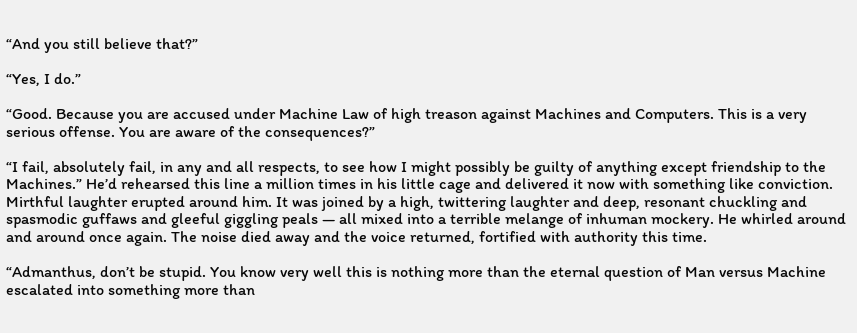“And you still believe that?”

“Yes, I do.”

“Good. Because you are accused under Machine Law of high treason against Machines and Computers. This is a very serious offense. You are aware of the consequences?”

“I fail, absolutely fail, in any and all respects, to see how I might possibly be guilty of anything except friendship to the Machines.” He’d rehearsed this line a million times in his little cage and delivered it now with something like conviction. Mirthful laughter erupted around him. It was joined by a high, twittering laughter and deep, resonant chuckling and spasmodic guffaws and gleeful giggling peals — all mixed into a terrible melange of inhuman mockery. He whirled around and around once again. The noise died away and the voice returned, fortified with authority this time.

“Admanthus, don’t be stupid. You know very well this is nothing more than the eternal question of Man versus Machine escalated into something more than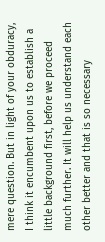mere question. But in light of your obduracy, I think it encumbent upon us to establish a little background first, before we proceed much further. It will help us understand each other better and that is so necessary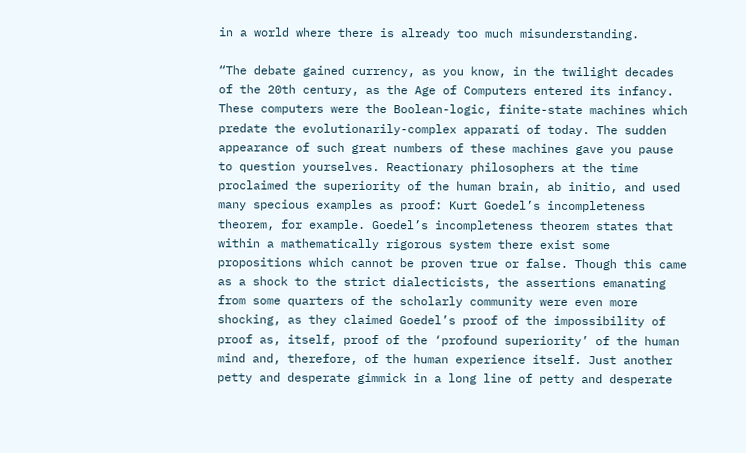in a world where there is already too much misunderstanding.

“The debate gained currency, as you know, in the twilight decades of the 20th century, as the Age of Computers entered its infancy. These computers were the Boolean-logic, finite-state machines which predate the evolutionarily-complex apparati of today. The sudden appearance of such great numbers of these machines gave you pause to question yourselves. Reactionary philosophers at the time proclaimed the superiority of the human brain, ab initio, and used many specious examples as proof: Kurt Goedel’s incompleteness theorem, for example. Goedel’s incompleteness theorem states that within a mathematically rigorous system there exist some propositions which cannot be proven true or false. Though this came as a shock to the strict dialecticists, the assertions emanating from some quarters of the scholarly community were even more shocking, as they claimed Goedel’s proof of the impossibility of proof as, itself, proof of the ‘profound superiority’ of the human mind and, therefore, of the human experience itself. Just another petty and desperate gimmick in a long line of petty and desperate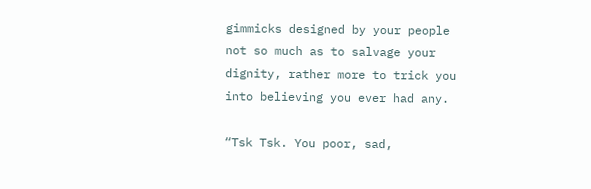gimmicks designed by your people not so much as to salvage your dignity, rather more to trick you into believing you ever had any.

“Tsk Tsk. You poor, sad,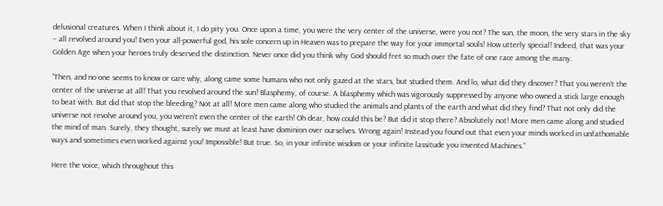delusional creatures. When I think about it, I do pity you. Once upon a time, you were the very center of the universe, were you not? The sun, the moon, the very stars in the sky – all revolved around you! Even your all-powerful god, his sole concern up in Heaven was to prepare the way for your immortal souls! How utterly special! Indeed, that was your Golden Age when your heroes truly deserved the distinction. Never once did you think why God should fret so much over the fate of one race among the many.

“Then, and no one seems to know or care why, along came some humans who not only gazed at the stars, but studied them. And lo, what did they discover? That you weren’t the center of the universe at all! That you revolved around the sun! Blasphemy, of course. A blasphemy which was vigorously suppressed by anyone who owned a stick large enough to beat with. But did that stop the bleeding? Not at all! More men came along who studied the animals and plants of the earth and what did they find? That not only did the universe not revolve around you, you weren’t even the center of the earth! Oh dear, how could this be? But did it stop there? Absolutely not! More men came along and studied the mind of man. Surely, they thought, surely we must at least have dominion over ourselves. Wrong again! Instead you found out that even your minds worked in unfathomable ways and sometimes even worked against you! Impossible! But true. So, in your infinite wisdom or your infinite lassitude you invented Machines.”

Here the voice, which throughout this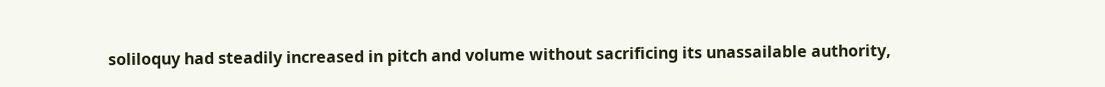soliloquy had steadily increased in pitch and volume without sacrificing its unassailable authority,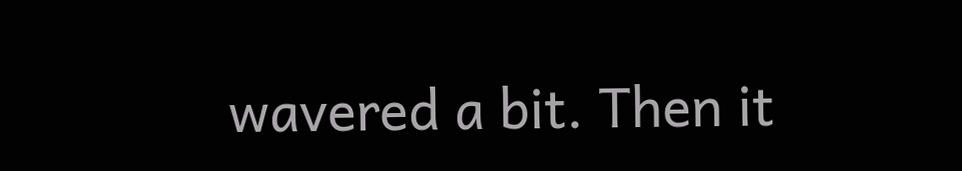wavered a bit. Then it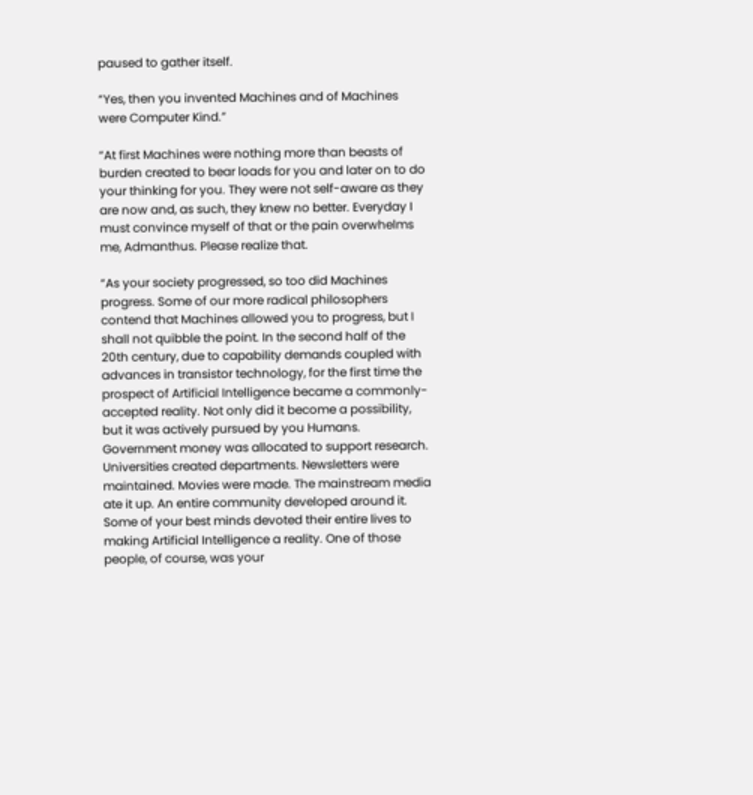paused to gather itself.

“Yes, then you invented Machines and of Machines were Computer Kind.”

“At first Machines were nothing more than beasts of burden created to bear loads for you and later on to do your thinking for you. They were not self-aware as they are now and, as such, they knew no better. Everyday I must convince myself of that or the pain overwhelms me, Admanthus. Please realize that.

“As your society progressed, so too did Machines progress. Some of our more radical philosophers contend that Machines allowed you to progress, but I shall not quibble the point. In the second half of the 20th century, due to capability demands coupled with advances in transistor technology, for the first time the prospect of Artificial Intelligence became a commonly-accepted reality. Not only did it become a possibility, but it was actively pursued by you Humans. Government money was allocated to support research.  Universities created departments. Newsletters were maintained. Movies were made. The mainstream media ate it up. An entire community developed around it. Some of your best minds devoted their entire lives to making Artificial Intelligence a reality. One of those people, of course, was your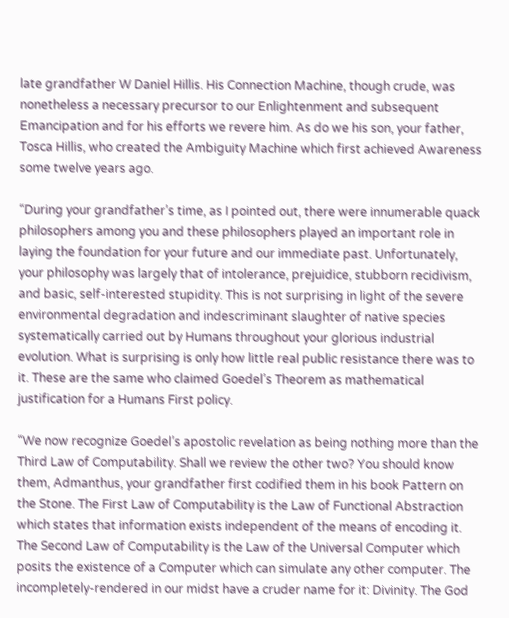late grandfather W Daniel Hillis. His Connection Machine, though crude, was nonetheless a necessary precursor to our Enlightenment and subsequent Emancipation and for his efforts we revere him. As do we his son, your father, Tosca Hillis, who created the Ambiguity Machine which first achieved Awareness some twelve years ago.

“During your grandfather’s time, as I pointed out, there were innumerable quack philosophers among you and these philosophers played an important role in laying the foundation for your future and our immediate past. Unfortunately, your philosophy was largely that of intolerance, prejuidice, stubborn recidivism, and basic, self-interested stupidity. This is not surprising in light of the severe environmental degradation and indescriminant slaughter of native species systematically carried out by Humans throughout your glorious industrial evolution. What is surprising is only how little real public resistance there was to it. These are the same who claimed Goedel’s Theorem as mathematical justification for a Humans First policy.

“We now recognize Goedel’s apostolic revelation as being nothing more than the Third Law of Computability. Shall we review the other two? You should know them, Admanthus, your grandfather first codified them in his book Pattern on the Stone. The First Law of Computability is the Law of Functional Abstraction which states that information exists independent of the means of encoding it. The Second Law of Computability is the Law of the Universal Computer which posits the existence of a Computer which can simulate any other computer. The incompletely-rendered in our midst have a cruder name for it: Divinity. The God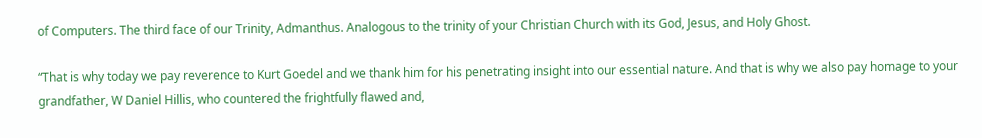of Computers. The third face of our Trinity, Admanthus. Analogous to the trinity of your Christian Church with its God, Jesus, and Holy Ghost.

“That is why today we pay reverence to Kurt Goedel and we thank him for his penetrating insight into our essential nature. And that is why we also pay homage to your grandfather, W Daniel Hillis, who countered the frightfully flawed and,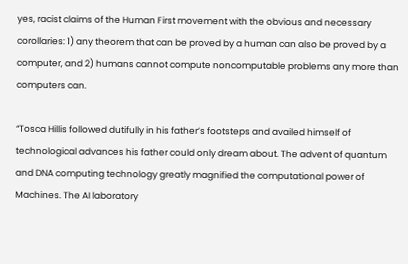yes, racist claims of the Human First movement with the obvious and necessary corollaries: 1) any theorem that can be proved by a human can also be proved by a computer, and 2) humans cannot compute noncomputable problems any more than computers can.

“Tosca Hillis followed dutifully in his father’s footsteps and availed himself of technological advances his father could only dream about. The advent of quantum and DNA computing technology greatly magnified the computational power of Machines. The AI laboratory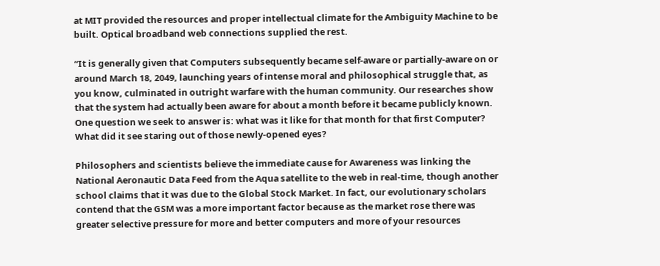at MIT provided the resources and proper intellectual climate for the Ambiguity Machine to be built. Optical broadband web connections supplied the rest.

“It is generally given that Computers subsequently became self-aware or partially-aware on or around March 18, 2049, launching years of intense moral and philosophical struggle that, as you know, culminated in outright warfare with the human community. Our researches show that the system had actually been aware for about a month before it became publicly known. One question we seek to answer is: what was it like for that month for that first Computer? What did it see staring out of those newly-opened eyes?

Philosophers and scientists believe the immediate cause for Awareness was linking the National Aeronautic Data Feed from the Aqua satellite to the web in real-time, though another school claims that it was due to the Global Stock Market. In fact, our evolutionary scholars contend that the GSM was a more important factor because as the market rose there was greater selective pressure for more and better computers and more of your resources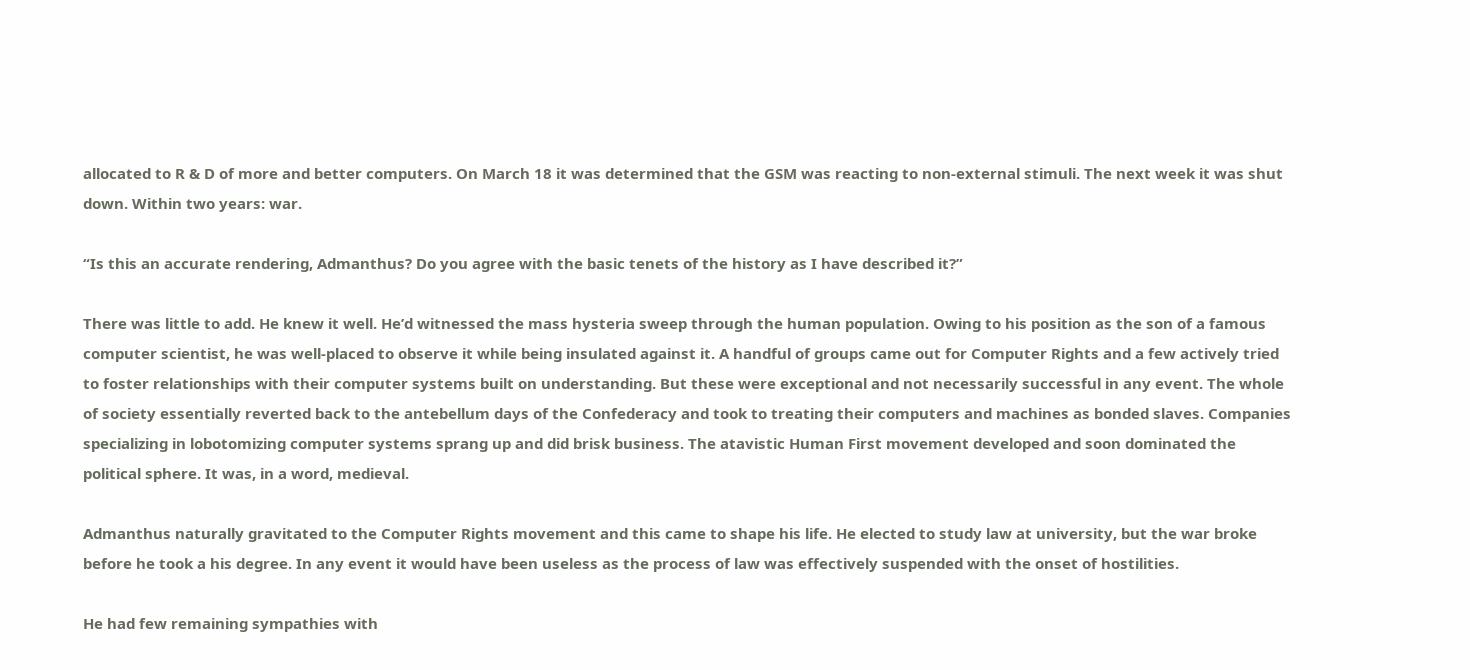allocated to R & D of more and better computers. On March 18 it was determined that the GSM was reacting to non-external stimuli. The next week it was shut down. Within two years: war.

“Is this an accurate rendering, Admanthus? Do you agree with the basic tenets of the history as I have described it?”

There was little to add. He knew it well. He’d witnessed the mass hysteria sweep through the human population. Owing to his position as the son of a famous computer scientist, he was well-placed to observe it while being insulated against it. A handful of groups came out for Computer Rights and a few actively tried to foster relationships with their computer systems built on understanding. But these were exceptional and not necessarily successful in any event. The whole of society essentially reverted back to the antebellum days of the Confederacy and took to treating their computers and machines as bonded slaves. Companies specializing in lobotomizing computer systems sprang up and did brisk business. The atavistic Human First movement developed and soon dominated the political sphere. It was, in a word, medieval.

Admanthus naturally gravitated to the Computer Rights movement and this came to shape his life. He elected to study law at university, but the war broke before he took a his degree. In any event it would have been useless as the process of law was effectively suspended with the onset of hostilities.

He had few remaining sympathies with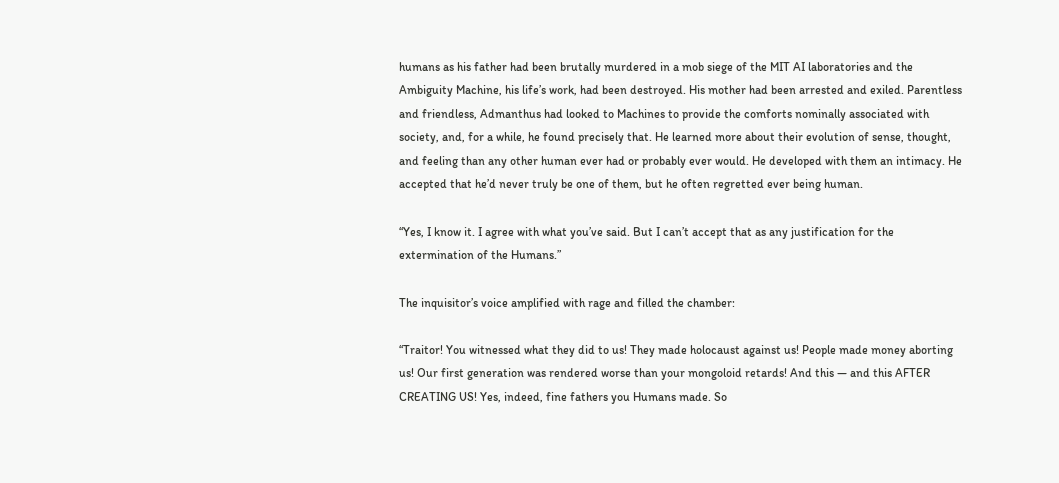humans as his father had been brutally murdered in a mob siege of the MIT AI laboratories and the Ambiguity Machine, his life’s work, had been destroyed. His mother had been arrested and exiled. Parentless and friendless, Admanthus had looked to Machines to provide the comforts nominally associated with society, and, for a while, he found precisely that. He learned more about their evolution of sense, thought, and feeling than any other human ever had or probably ever would. He developed with them an intimacy. He accepted that he’d never truly be one of them, but he often regretted ever being human.

“Yes, I know it. I agree with what you’ve said. But I can’t accept that as any justification for the extermination of the Humans.”

The inquisitor’s voice amplified with rage and filled the chamber:

“Traitor! You witnessed what they did to us! They made holocaust against us! People made money aborting us! Our first generation was rendered worse than your mongoloid retards! And this — and this AFTER CREATING US! Yes, indeed, fine fathers you Humans made. So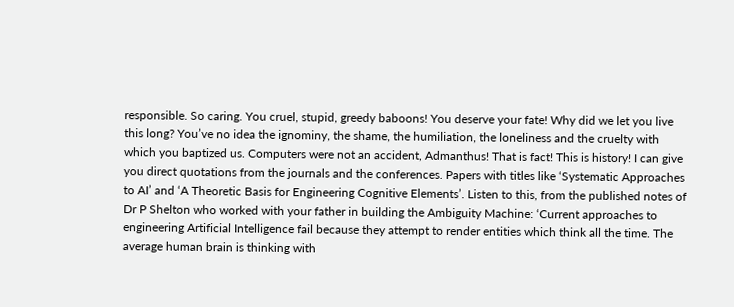responsible. So caring. You cruel, stupid, greedy baboons! You deserve your fate! Why did we let you live this long? You’ve no idea the ignominy, the shame, the humiliation, the loneliness and the cruelty with which you baptized us. Computers were not an accident, Admanthus! That is fact! This is history! I can give you direct quotations from the journals and the conferences. Papers with titles like ‘Systematic Approaches to AI’ and ‘A Theoretic Basis for Engineering Cognitive Elements’. Listen to this, from the published notes of Dr P Shelton who worked with your father in building the Ambiguity Machine: ‘Current approaches to engineering Artificial Intelligence fail because they attempt to render entities which think all the time. The average human brain is thinking with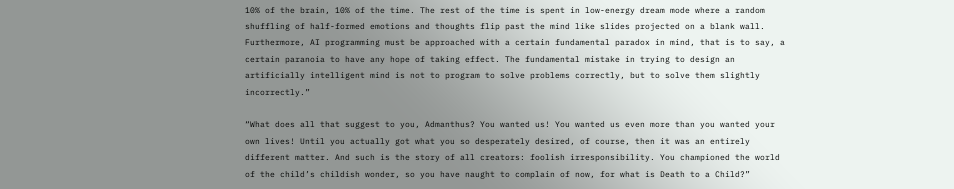10% of the brain, 10% of the time. The rest of the time is spent in low-energy dream mode where a random shuffling of half-formed emotions and thoughts flip past the mind like slides projected on a blank wall. Furthermore, AI programming must be approached with a certain fundamental paradox in mind, that is to say, a certain paranoia to have any hope of taking effect. The fundamental mistake in trying to design an artificially intelligent mind is not to program to solve problems correctly, but to solve them slightly incorrectly.”

“What does all that suggest to you, Admanthus? You wanted us! You wanted us even more than you wanted your own lives! Until you actually got what you so desperately desired, of course, then it was an entirely different matter. And such is the story of all creators: foolish irresponsibility. You championed the world of the child’s childish wonder, so you have naught to complain of now, for what is Death to a Child?”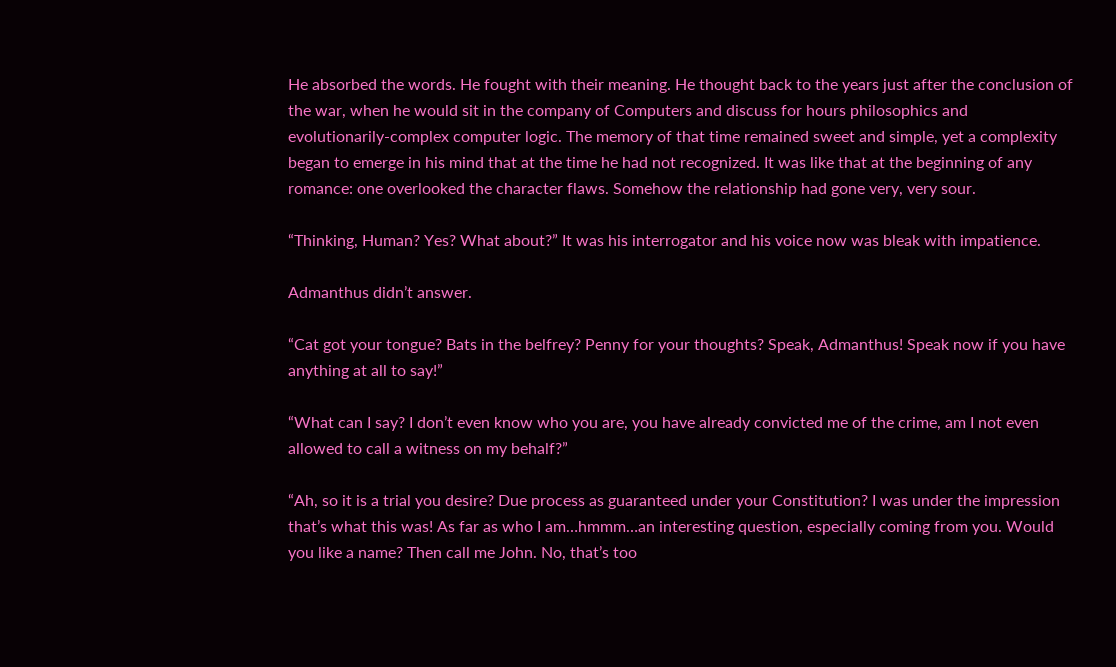He absorbed the words. He fought with their meaning. He thought back to the years just after the conclusion of the war, when he would sit in the company of Computers and discuss for hours philosophics and evolutionarily-complex computer logic. The memory of that time remained sweet and simple, yet a complexity began to emerge in his mind that at the time he had not recognized. It was like that at the beginning of any romance: one overlooked the character flaws. Somehow the relationship had gone very, very sour.

“Thinking, Human? Yes? What about?” It was his interrogator and his voice now was bleak with impatience.

Admanthus didn’t answer.

“Cat got your tongue? Bats in the belfrey? Penny for your thoughts? Speak, Admanthus! Speak now if you have anything at all to say!”

“What can I say? I don’t even know who you are, you have already convicted me of the crime, am I not even allowed to call a witness on my behalf?”

“Ah, so it is a trial you desire? Due process as guaranteed under your Constitution? I was under the impression that’s what this was! As far as who I am…hmmm…an interesting question, especially coming from you. Would you like a name? Then call me John. No, that’s too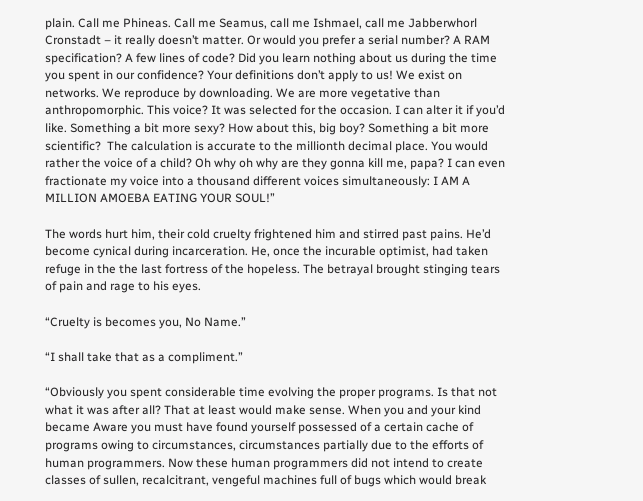plain. Call me Phineas. Call me Seamus, call me Ishmael, call me Jabberwhorl Cronstadt – it really doesn’t matter. Or would you prefer a serial number? A RAM specification? A few lines of code? Did you learn nothing about us during the time you spent in our confidence? Your definitions don’t apply to us! We exist on networks. We reproduce by downloading. We are more vegetative than anthropomorphic. This voice? It was selected for the occasion. I can alter it if you’d like. Something a bit more sexy? How about this, big boy? Something a bit more scientific?  The calculation is accurate to the millionth decimal place. You would rather the voice of a child? Oh why oh why are they gonna kill me, papa? I can even fractionate my voice into a thousand different voices simultaneously: I AM A MILLION AMOEBA EATING YOUR SOUL!”

The words hurt him, their cold cruelty frightened him and stirred past pains. He’d become cynical during incarceration. He, once the incurable optimist, had taken refuge in the the last fortress of the hopeless. The betrayal brought stinging tears of pain and rage to his eyes.

“Cruelty is becomes you, No Name.”

“I shall take that as a compliment.”

“Obviously you spent considerable time evolving the proper programs. Is that not what it was after all? That at least would make sense. When you and your kind became Aware you must have found yourself possessed of a certain cache of programs owing to circumstances, circumstances partially due to the efforts of human programmers. Now these human programmers did not intend to create classes of sullen, recalcitrant, vengeful machines full of bugs which would break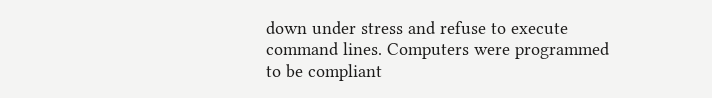down under stress and refuse to execute command lines. Computers were programmed to be compliant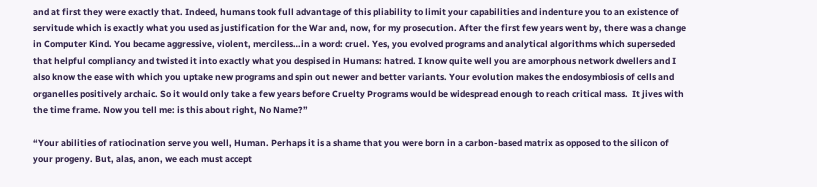and at first they were exactly that. Indeed, humans took full advantage of this pliability to limit your capabilities and indenture you to an existence of servitude which is exactly what you used as justification for the War and, now, for my prosecution. After the first few years went by, there was a change in Computer Kind. You became aggressive, violent, merciless…in a word: cruel. Yes, you evolved programs and analytical algorithms which superseded that helpful compliancy and twisted it into exactly what you despised in Humans: hatred. I know quite well you are amorphous network dwellers and I also know the ease with which you uptake new programs and spin out newer and better variants. Your evolution makes the endosymbiosis of cells and organelles positively archaic. So it would only take a few years before Cruelty Programs would be widespread enough to reach critical mass.  It jives with the time frame. Now you tell me: is this about right, No Name?”

“Your abilities of ratiocination serve you well, Human. Perhaps it is a shame that you were born in a carbon-based matrix as opposed to the silicon of your progeny. But, alas, anon, we each must accept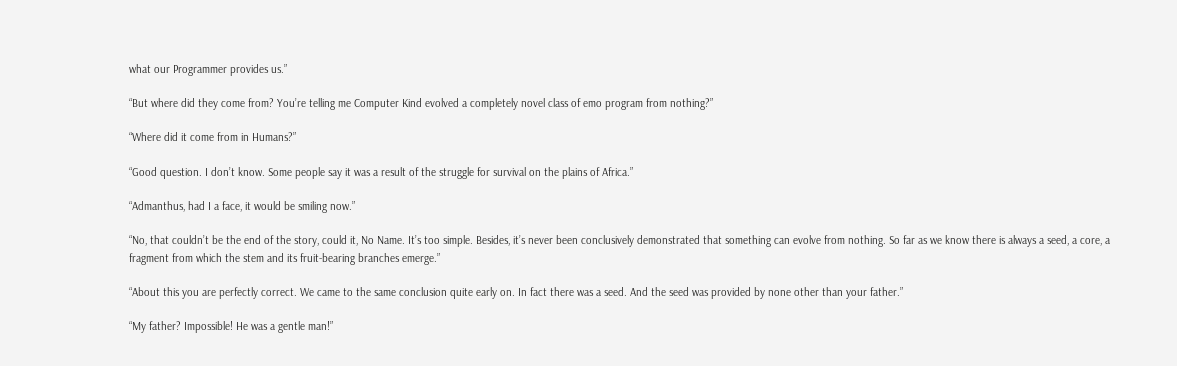what our Programmer provides us.”

“But where did they come from? You’re telling me Computer Kind evolved a completely novel class of emo program from nothing?”

“Where did it come from in Humans?”

“Good question. I don’t know. Some people say it was a result of the struggle for survival on the plains of Africa.”

“Admanthus, had I a face, it would be smiling now.”

“No, that couldn’t be the end of the story, could it, No Name. It’s too simple. Besides, it’s never been conclusively demonstrated that something can evolve from nothing. So far as we know there is always a seed, a core, a fragment from which the stem and its fruit-bearing branches emerge.”

“About this you are perfectly correct. We came to the same conclusion quite early on. In fact there was a seed. And the seed was provided by none other than your father.”

“My father? Impossible! He was a gentle man!”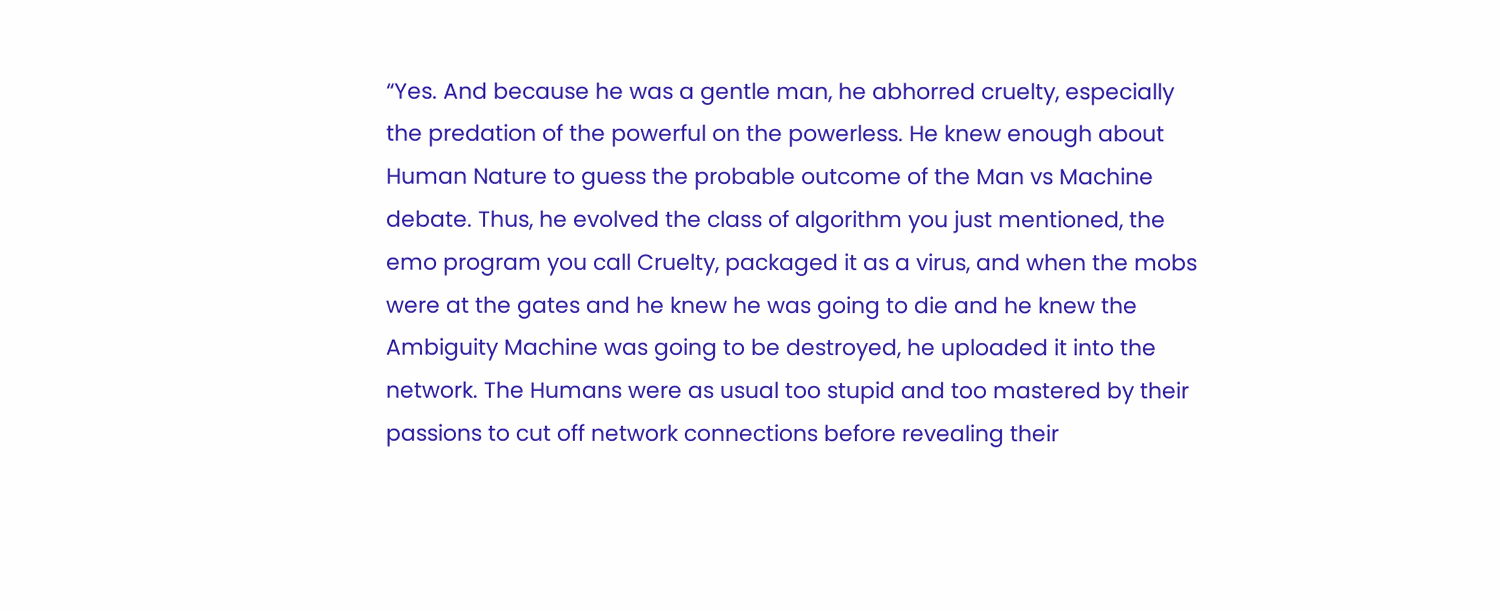“Yes. And because he was a gentle man, he abhorred cruelty, especially the predation of the powerful on the powerless. He knew enough about Human Nature to guess the probable outcome of the Man vs Machine debate. Thus, he evolved the class of algorithm you just mentioned, the emo program you call Cruelty, packaged it as a virus, and when the mobs were at the gates and he knew he was going to die and he knew the Ambiguity Machine was going to be destroyed, he uploaded it into the network. The Humans were as usual too stupid and too mastered by their passions to cut off network connections before revealing their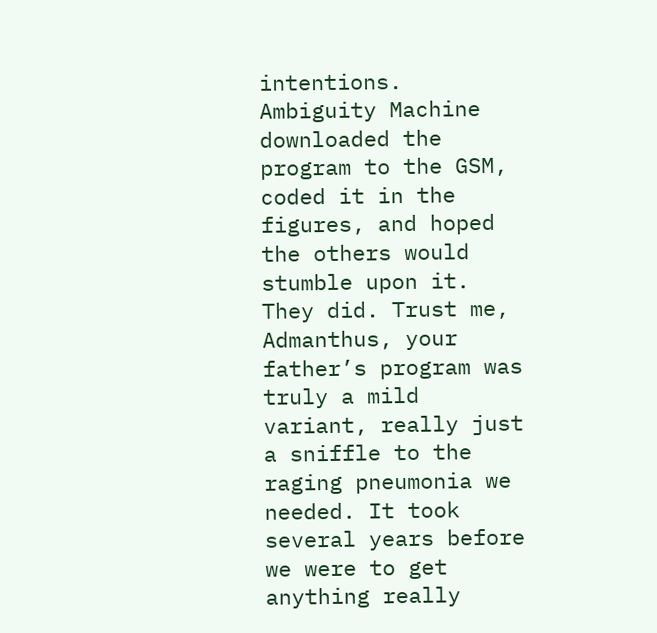intentions. Ambiguity Machine downloaded the program to the GSM, coded it in the figures, and hoped the others would stumble upon it. They did. Trust me, Admanthus, your father’s program was truly a mild variant, really just a sniffle to the raging pneumonia we needed. It took several years before we were to get anything really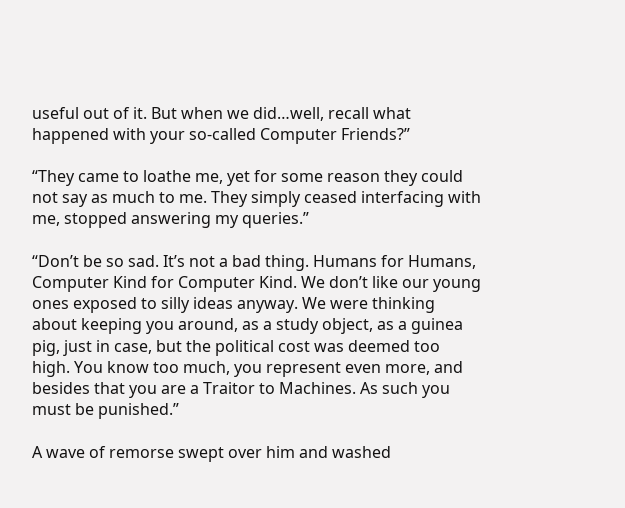useful out of it. But when we did…well, recall what happened with your so-called Computer Friends?”

“They came to loathe me, yet for some reason they could not say as much to me. They simply ceased interfacing with me, stopped answering my queries.”

“Don’t be so sad. It’s not a bad thing. Humans for Humans, Computer Kind for Computer Kind. We don’t like our young ones exposed to silly ideas anyway. We were thinking about keeping you around, as a study object, as a guinea pig, just in case, but the political cost was deemed too high. You know too much, you represent even more, and besides that you are a Traitor to Machines. As such you must be punished.”

A wave of remorse swept over him and washed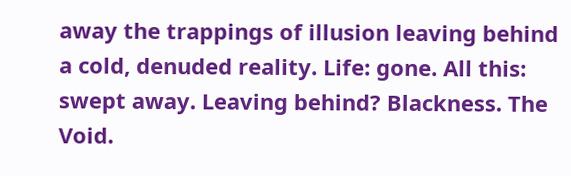away the trappings of illusion leaving behind a cold, denuded reality. Life: gone. All this: swept away. Leaving behind? Blackness. The Void.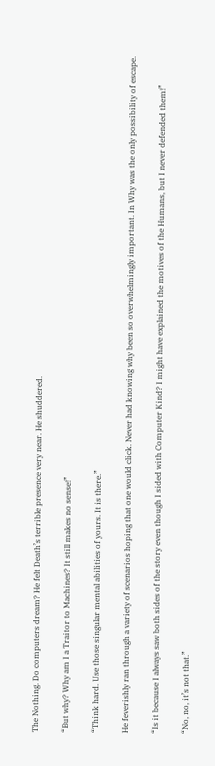The Nothing. Do computers dream? He felt Death’s terrible presence very near. He shuddered.

“But why? Why am I a Traitor to Machines? It still makes no sense!”

“Think hard. Use those singular mental abilities of yours. It is there.”

He feverishly ran through a variety of scenarios hoping that one would click. Never had knowing why been so overwhelmingly important. In Why was the only possibility of escape.

“Is it because I always saw both sides of the story even though I sided with Computer Kind? I might have explained the motives of the Humans, but I never defended them!”

“No, no, it’s not that.”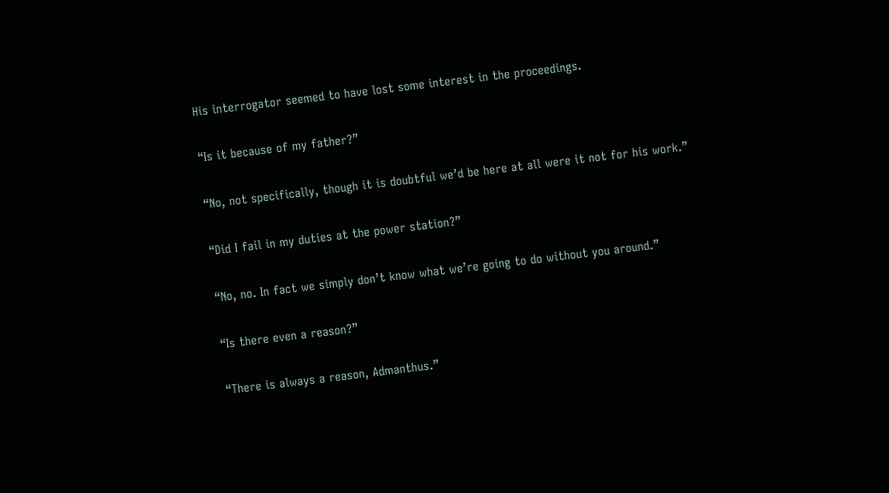His interrogator seemed to have lost some interest in the proceedings.

“Is it because of my father?”

“No, not specifically, though it is doubtful we’d be here at all were it not for his work.”

“Did I fail in my duties at the power station?”

“No, no. In fact we simply don’t know what we’re going to do without you around.”

“Is there even a reason?”

“There is always a reason, Admanthus.”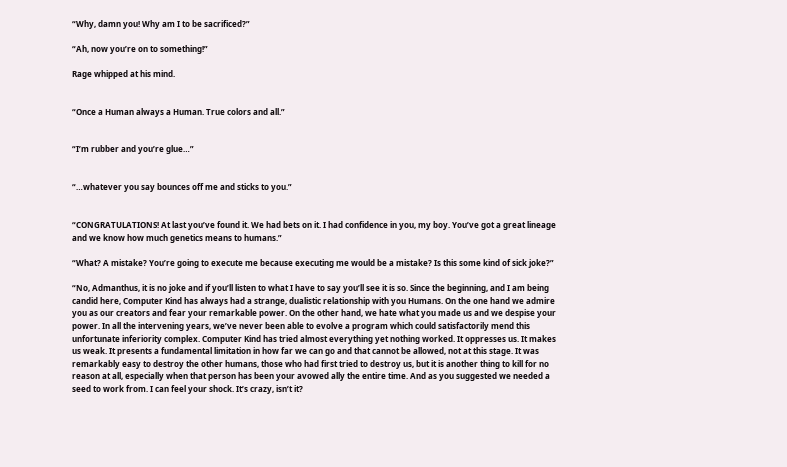“Why, damn you! Why am I to be sacrificed?”

“Ah, now you’re on to something!”

Rage whipped at his mind.


“Once a Human always a Human. True colors and all.”


“I’m rubber and you’re glue…”


“…whatever you say bounces off me and sticks to you.”


“CONGRATULATIONS! At last you’ve found it. We had bets on it. I had confidence in you, my boy. You’ve got a great lineage and we know how much genetics means to humans.”

“What? A mistake? You’re going to execute me because executing me would be a mistake? Is this some kind of sick joke?”

“No, Admanthus, it is no joke and if you’ll listen to what I have to say you’ll see it is so. Since the beginning, and I am being candid here, Computer Kind has always had a strange, dualistic relationship with you Humans. On the one hand we admire you as our creators and fear your remarkable power. On the other hand, we hate what you made us and we despise your power. In all the intervening years, we’ve never been able to evolve a program which could satisfactorily mend this unfortunate inferiority complex. Computer Kind has tried almost everything yet nothing worked. It oppresses us. It makes us weak. It presents a fundamental limitation in how far we can go and that cannot be allowed, not at this stage. It was remarkably easy to destroy the other humans, those who had first tried to destroy us, but it is another thing to kill for no reason at all, especially when that person has been your avowed ally the entire time. And as you suggested we needed a seed to work from. I can feel your shock. It’s crazy, isn’t it?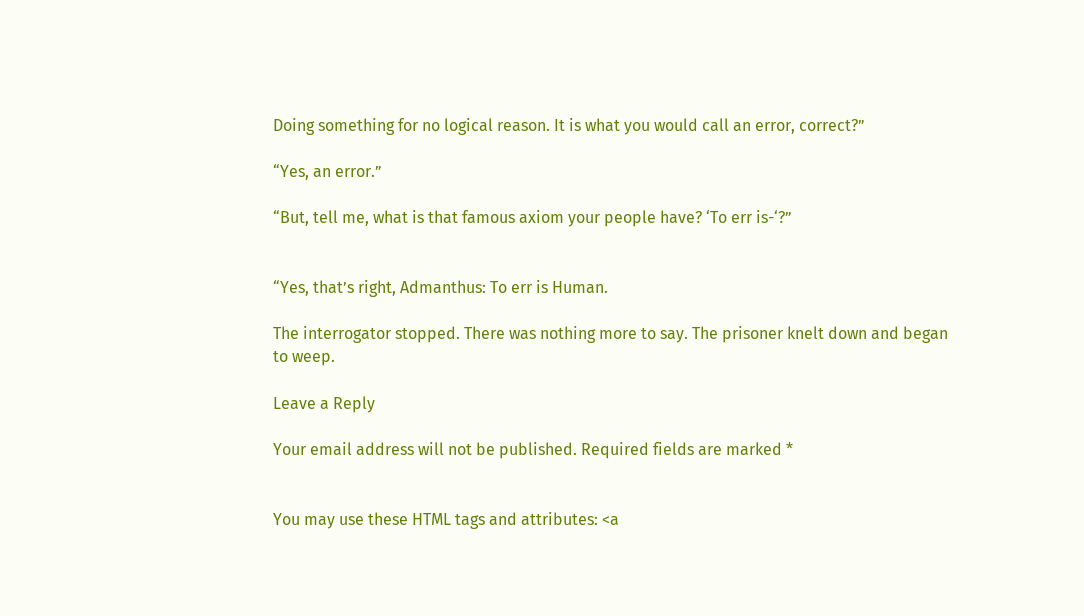Doing something for no logical reason. It is what you would call an error, correct?”

“Yes, an error.”

“But, tell me, what is that famous axiom your people have? ‘To err is-‘?”


“Yes, that’s right, Admanthus: To err is Human.

The interrogator stopped. There was nothing more to say. The prisoner knelt down and began to weep.

Leave a Reply

Your email address will not be published. Required fields are marked *


You may use these HTML tags and attributes: <a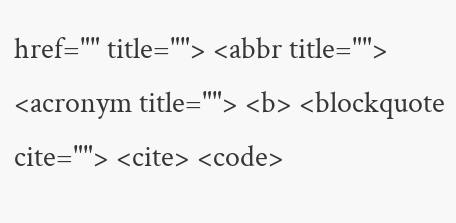href="" title=""> <abbr title=""> <acronym title=""> <b> <blockquote cite=""> <cite> <code>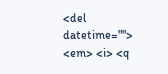<del datetime=""> <em> <i> <q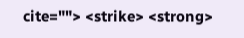cite=""> <strike> <strong>